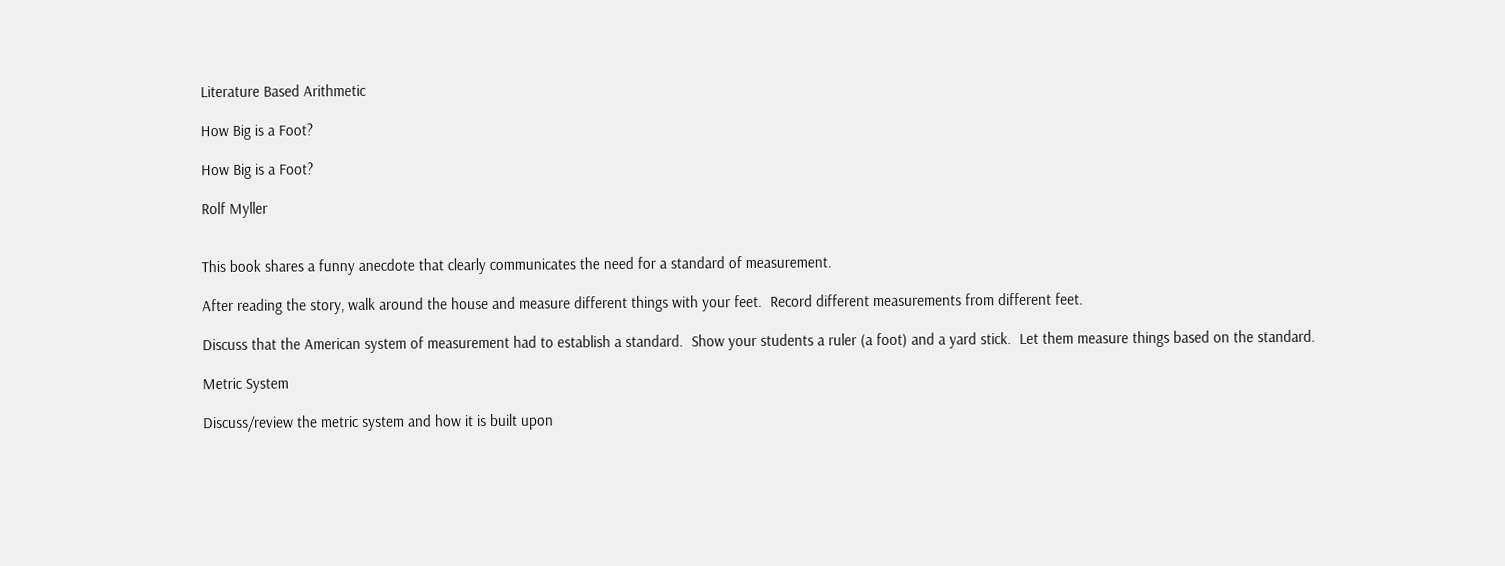Literature Based Arithmetic

How Big is a Foot?

How Big is a Foot?

Rolf Myller


This book shares a funny anecdote that clearly communicates the need for a standard of measurement.

After reading the story, walk around the house and measure different things with your feet.  Record different measurements from different feet.

Discuss that the American system of measurement had to establish a standard.  Show your students a ruler (a foot) and a yard stick.  Let them measure things based on the standard.

Metric System

Discuss/review the metric system and how it is built upon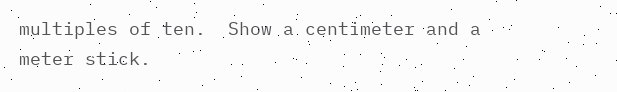multiples of ten.  Show a centimeter and a meter stick.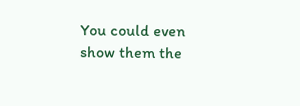You could even show them the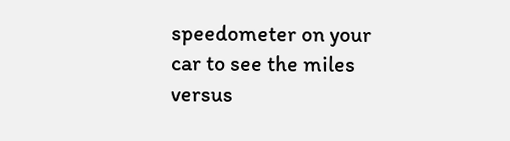speedometer on your car to see the miles versus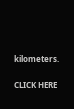kilometers.

CLICK HERE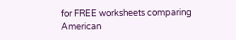for FREE worksheets comparing American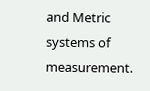and Metric systems of measurement.